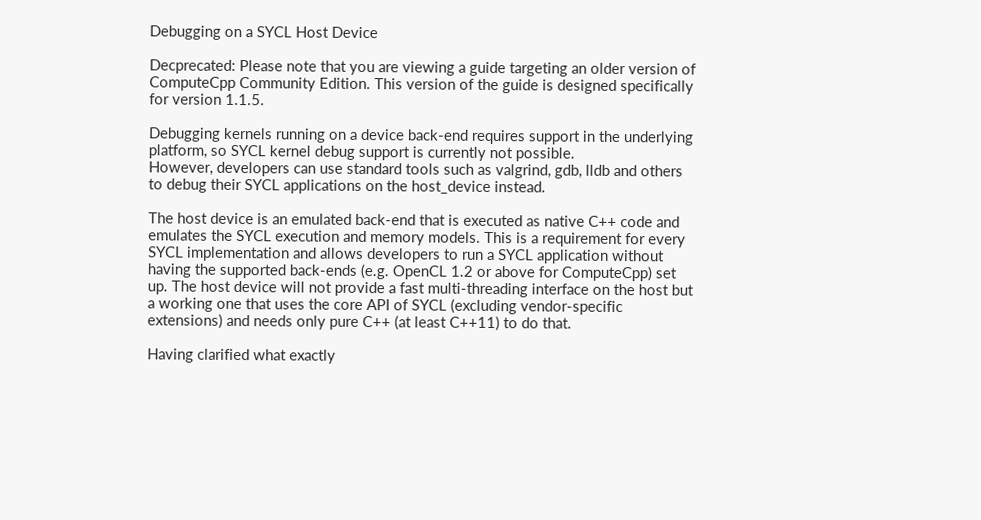Debugging on a SYCL Host Device

Decprecated: Please note that you are viewing a guide targeting an older version of ComputeCpp Community Edition. This version of the guide is designed specifically for version 1.1.5.

Debugging kernels running on a device back-end requires support in the underlying platform, so SYCL kernel debug support is currently not possible.
However, developers can use standard tools such as valgrind, gdb, lldb and others to debug their SYCL applications on the host_device instead.

The host device is an emulated back-end that is executed as native C++ code and emulates the SYCL execution and memory models. This is a requirement for every SYCL implementation and allows developers to run a SYCL application without having the supported back-ends (e.g. OpenCL 1.2 or above for ComputeCpp) set up. The host device will not provide a fast multi-threading interface on the host but a working one that uses the core API of SYCL (excluding vendor-specific extensions) and needs only pure C++ (at least C++11) to do that.

Having clarified what exactly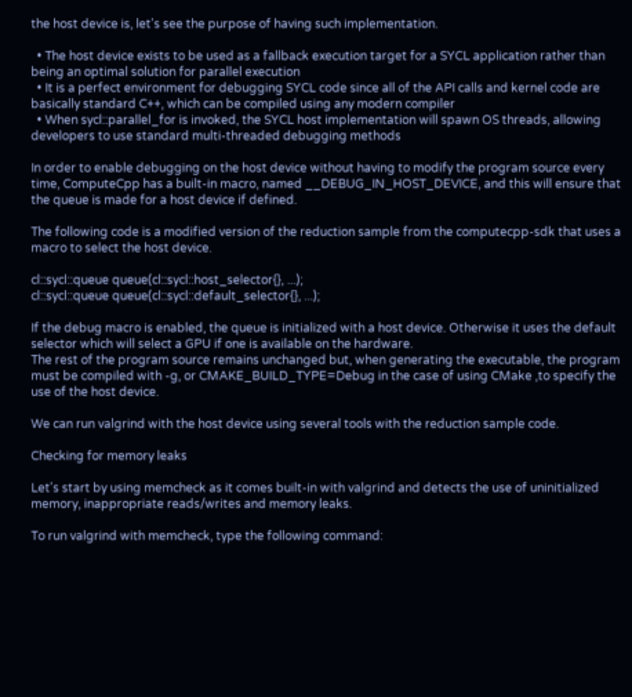the host device is, let's see the purpose of having such implementation.

  • The host device exists to be used as a fallback execution target for a SYCL application rather than being an optimal solution for parallel execution
  • It is a perfect environment for debugging SYCL code since all of the API calls and kernel code are basically standard C++, which can be compiled using any modern compiler
  • When sycl::parallel_for is invoked, the SYCL host implementation will spawn OS threads, allowing developers to use standard multi-threaded debugging methods

In order to enable debugging on the host device without having to modify the program source every time, ComputeCpp has a built-in macro, named __DEBUG_IN_HOST_DEVICE, and this will ensure that the queue is made for a host device if defined.

The following code is a modified version of the reduction sample from the computecpp-sdk that uses a macro to select the host device.

cl::sycl::queue queue(cl::sycl::host_selector{}, ...);
cl::sycl::queue queue(cl::sycl::default_selector{}, ...);

If the debug macro is enabled, the queue is initialized with a host device. Otherwise it uses the default selector which will select a GPU if one is available on the hardware.
The rest of the program source remains unchanged but, when generating the executable, the program must be compiled with -g, or CMAKE_BUILD_TYPE=Debug in the case of using CMake ,to specify the use of the host device.

We can run valgrind with the host device using several tools with the reduction sample code.

Checking for memory leaks

Let's start by using memcheck as it comes built-in with valgrind and detects the use of uninitialized memory, inappropriate reads/writes and memory leaks.

To run valgrind with memcheck, type the following command: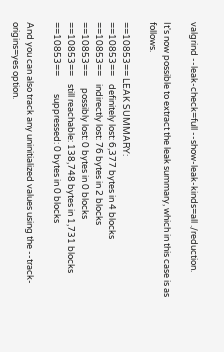valgrind --leak-check=full --show-leak-kinds=all ./reduction.

It's now possible to extract the leak summary, which in this case is as follows.

==10853== LEAK SUMMARY:
==10853==    definitely lost: 6,377 bytes in 4 blocks
==10853==    indirectly lost: 76 bytes in 2 blocks
==10853==      possibly lost: 0 bytes in 0 blocks
==10853==    still reachable: 138,748 bytes in 1,731 blocks
==10853==         suppressed: 0 bytes in 0 blocks

And you can also track any uninitialized values using the --track-origins=yes option.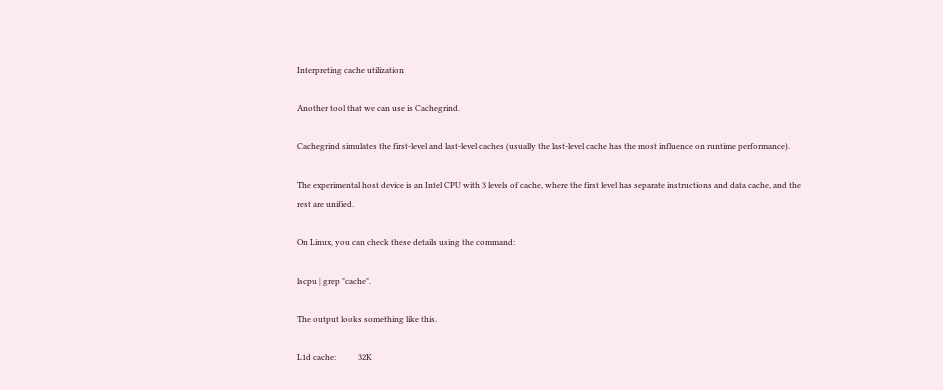Interpreting cache utilization

Another tool that we can use is Cachegrind.

Cachegrind simulates the first-level and last-level caches (usually the last-level cache has the most influence on runtime performance).

The experimental host device is an Intel CPU with 3 levels of cache, where the first level has separate instructions and data cache, and the rest are unified.

On Linux, you can check these details using the command:

lscpu | grep "cache".

The output looks something like this.

L1d cache:           32K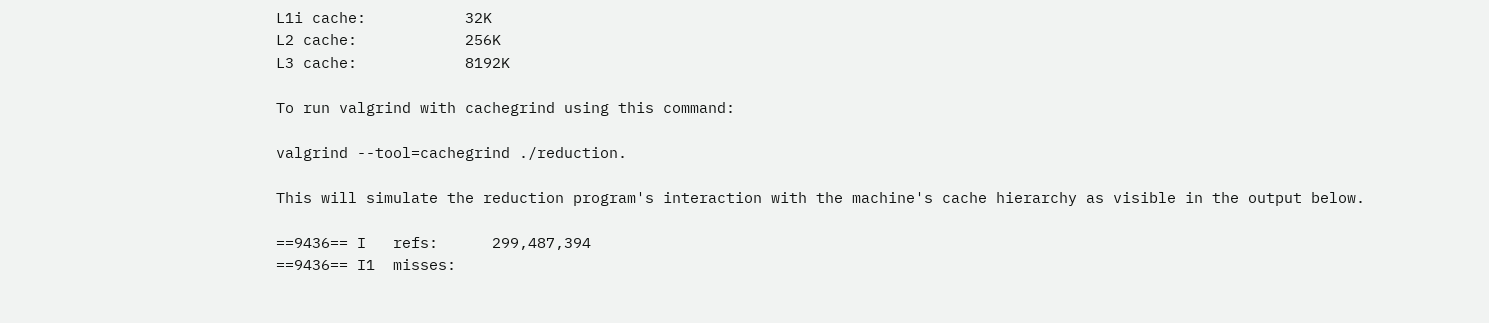L1i cache:           32K
L2 cache:            256K
L3 cache:            8192K

To run valgrind with cachegrind using this command:

valgrind --tool=cachegrind ./reduction.

This will simulate the reduction program's interaction with the machine's cache hierarchy as visible in the output below.

==9436== I   refs:      299,487,394
==9436== I1  misses: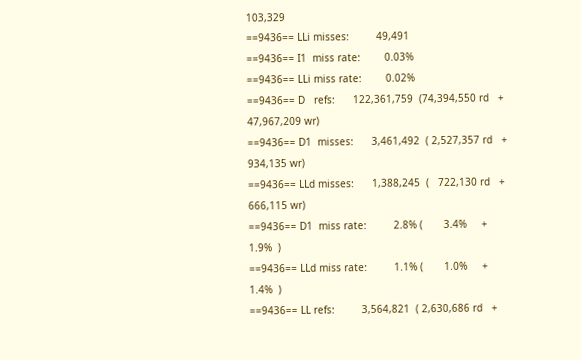103,329
==9436== LLi misses:         49,491
==9436== I1  miss rate:        0.03%
==9436== LLi miss rate:        0.02%
==9436== D   refs:      122,361,759  (74,394,550 rd   + 47,967,209 wr)
==9436== D1  misses:      3,461,492  ( 2,527,357 rd   +    934,135 wr)
==9436== LLd misses:      1,388,245  (   722,130 rd   +    666,115 wr)
==9436== D1  miss rate:         2.8% (       3.4%     +        1.9%  )
==9436== LLd miss rate:         1.1% (       1.0%     +        1.4%  )
==9436== LL refs:         3,564,821  ( 2,630,686 rd   +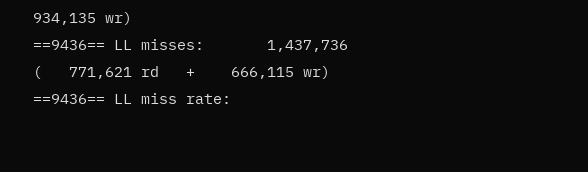934,135 wr)
==9436== LL misses:       1,437,736  (   771,621 rd   +    666,115 wr)
==9436== LL miss rate: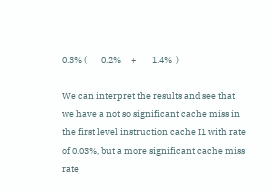0.3% (       0.2%     +        1.4%  )

We can interpret the results and see that we have a not so significant cache miss in the first level instruction cache I1 with rate of 0.03%, but a more significant cache miss rate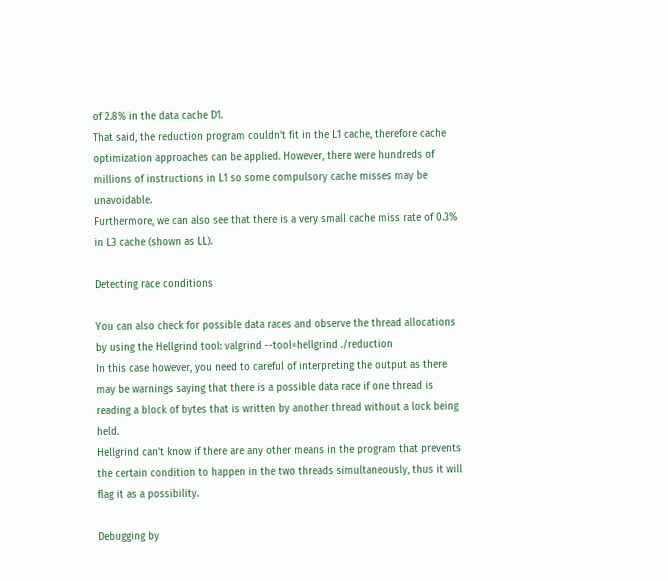of 2.8% in the data cache D1.
That said, the reduction program couldn't fit in the L1 cache, therefore cache optimization approaches can be applied. However, there were hundreds of millions of instructions in L1 so some compulsory cache misses may be unavoidable.
Furthermore, we can also see that there is a very small cache miss rate of 0.3% in L3 cache (shown as LL).

Detecting race conditions

You can also check for possible data races and observe the thread allocations by using the Hellgrind tool: valgrind --tool=hellgrind ./reduction
In this case however, you need to careful of interpreting the output as there may be warnings saying that there is a possible data race if one thread is reading a block of bytes that is written by another thread without a lock being held.
Hellgrind can't know if there are any other means in the program that prevents the certain condition to happen in the two threads simultaneously, thus it will flag it as a possibility.

Debugging by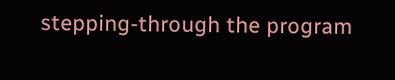stepping-through the program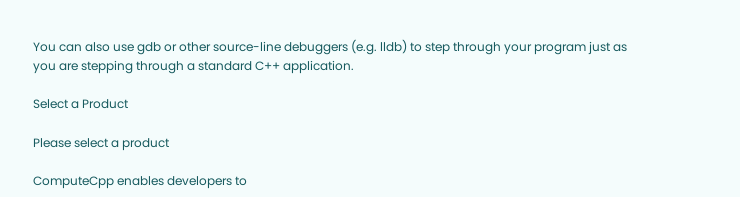You can also use gdb or other source-line debuggers (e.g. lldb) to step through your program just as you are stepping through a standard C++ application.

Select a Product

Please select a product

ComputeCpp enables developers to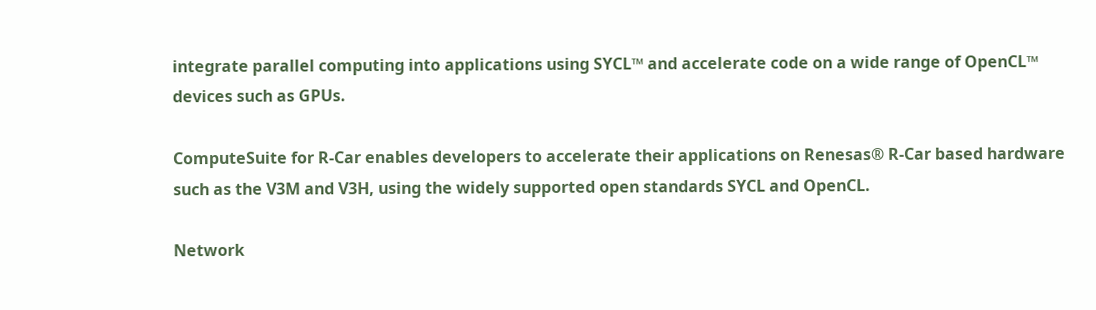integrate parallel computing into applications using SYCL™ and accelerate code on a wide range of OpenCL™ devices such as GPUs.

ComputeSuite for R-Car enables developers to accelerate their applications on Renesas® R-Car based hardware such as the V3M and V3H, using the widely supported open standards SYCL and OpenCL.

Network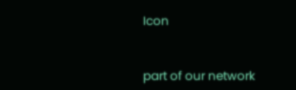Icon


part of our network